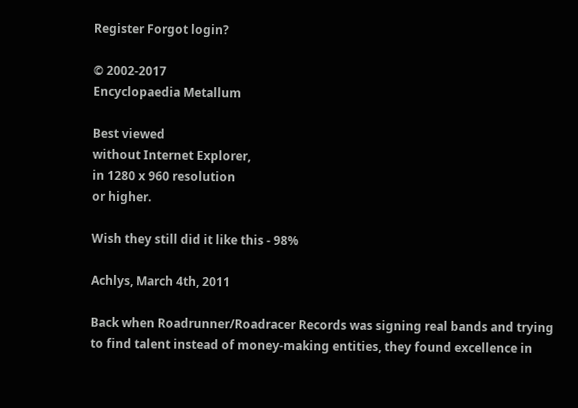Register Forgot login?

© 2002-2017
Encyclopaedia Metallum

Best viewed
without Internet Explorer,
in 1280 x 960 resolution
or higher.

Wish they still did it like this - 98%

Achlys, March 4th, 2011

Back when Roadrunner/Roadracer Records was signing real bands and trying to find talent instead of money-making entities, they found excellence in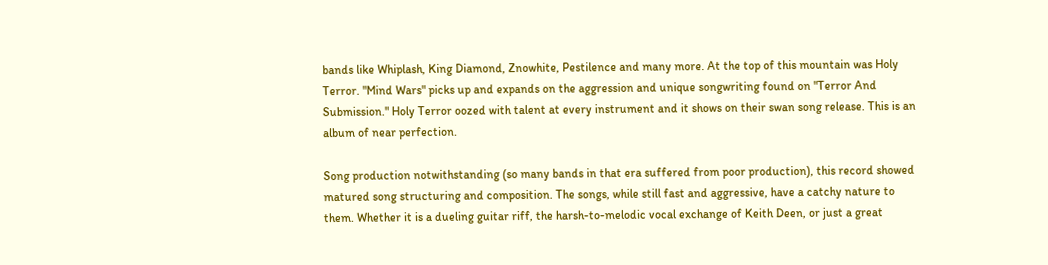bands like Whiplash, King Diamond, Znowhite, Pestilence and many more. At the top of this mountain was Holy Terror. "Mind Wars" picks up and expands on the aggression and unique songwriting found on "Terror And Submission." Holy Terror oozed with talent at every instrument and it shows on their swan song release. This is an album of near perfection.

Song production notwithstanding (so many bands in that era suffered from poor production), this record showed matured song structuring and composition. The songs, while still fast and aggressive, have a catchy nature to them. Whether it is a dueling guitar riff, the harsh-to-melodic vocal exchange of Keith Deen, or just a great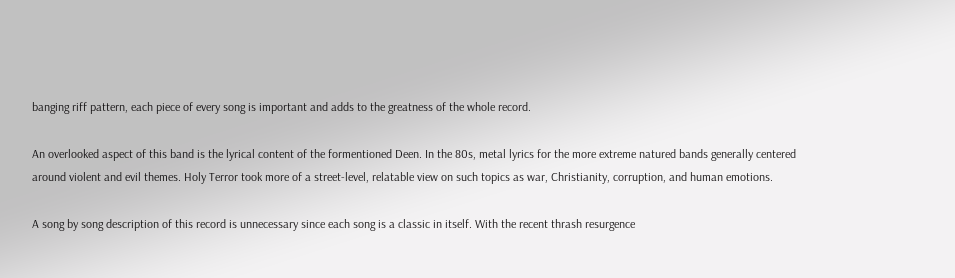banging riff pattern, each piece of every song is important and adds to the greatness of the whole record.

An overlooked aspect of this band is the lyrical content of the formentioned Deen. In the 80s, metal lyrics for the more extreme natured bands generally centered around violent and evil themes. Holy Terror took more of a street-level, relatable view on such topics as war, Christianity, corruption, and human emotions.

A song by song description of this record is unnecessary since each song is a classic in itself. With the recent thrash resurgence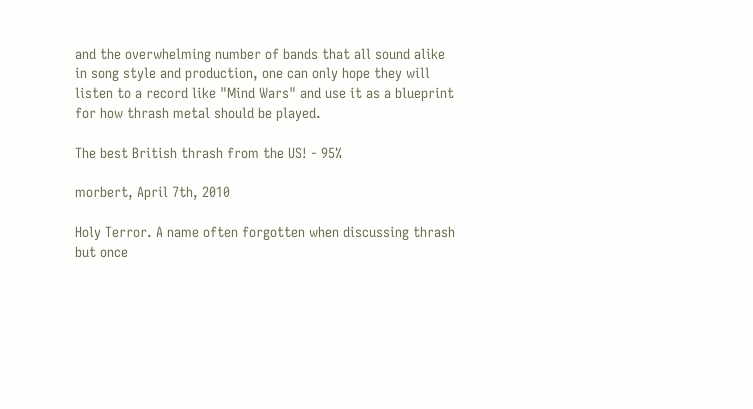and the overwhelming number of bands that all sound alike in song style and production, one can only hope they will listen to a record like "Mind Wars" and use it as a blueprint for how thrash metal should be played.

The best British thrash from the US! - 95%

morbert, April 7th, 2010

Holy Terror. A name often forgotten when discussing thrash but once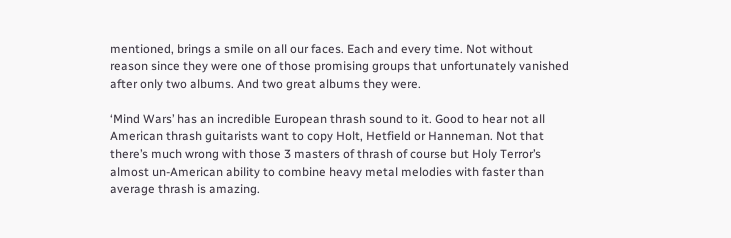mentioned, brings a smile on all our faces. Each and every time. Not without reason since they were one of those promising groups that unfortunately vanished after only two albums. And two great albums they were.

‘Mind Wars’ has an incredible European thrash sound to it. Good to hear not all American thrash guitarists want to copy Holt, Hetfield or Hanneman. Not that there’s much wrong with those 3 masters of thrash of course but Holy Terror’s almost un-American ability to combine heavy metal melodies with faster than average thrash is amazing.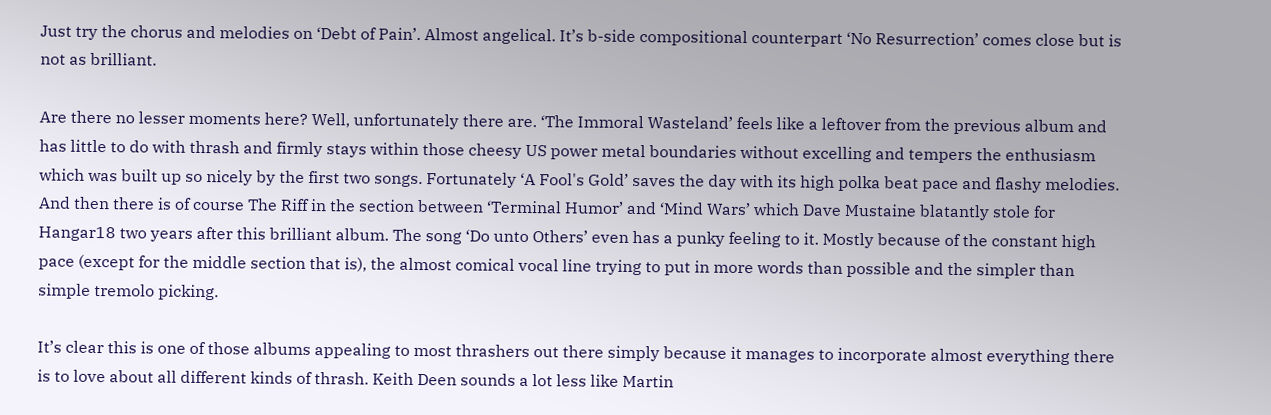Just try the chorus and melodies on ‘Debt of Pain’. Almost angelical. It’s b-side compositional counterpart ‘No Resurrection’ comes close but is not as brilliant.

Are there no lesser moments here? Well, unfortunately there are. ‘The Immoral Wasteland’ feels like a leftover from the previous album and has little to do with thrash and firmly stays within those cheesy US power metal boundaries without excelling and tempers the enthusiasm which was built up so nicely by the first two songs. Fortunately ‘A Fool's Gold’ saves the day with its high polka beat pace and flashy melodies. And then there is of course The Riff in the section between ‘Terminal Humor’ and ‘Mind Wars’ which Dave Mustaine blatantly stole for Hangar18 two years after this brilliant album. The song ‘Do unto Others’ even has a punky feeling to it. Mostly because of the constant high pace (except for the middle section that is), the almost comical vocal line trying to put in more words than possible and the simpler than simple tremolo picking.

It’s clear this is one of those albums appealing to most thrashers out there simply because it manages to incorporate almost everything there is to love about all different kinds of thrash. Keith Deen sounds a lot less like Martin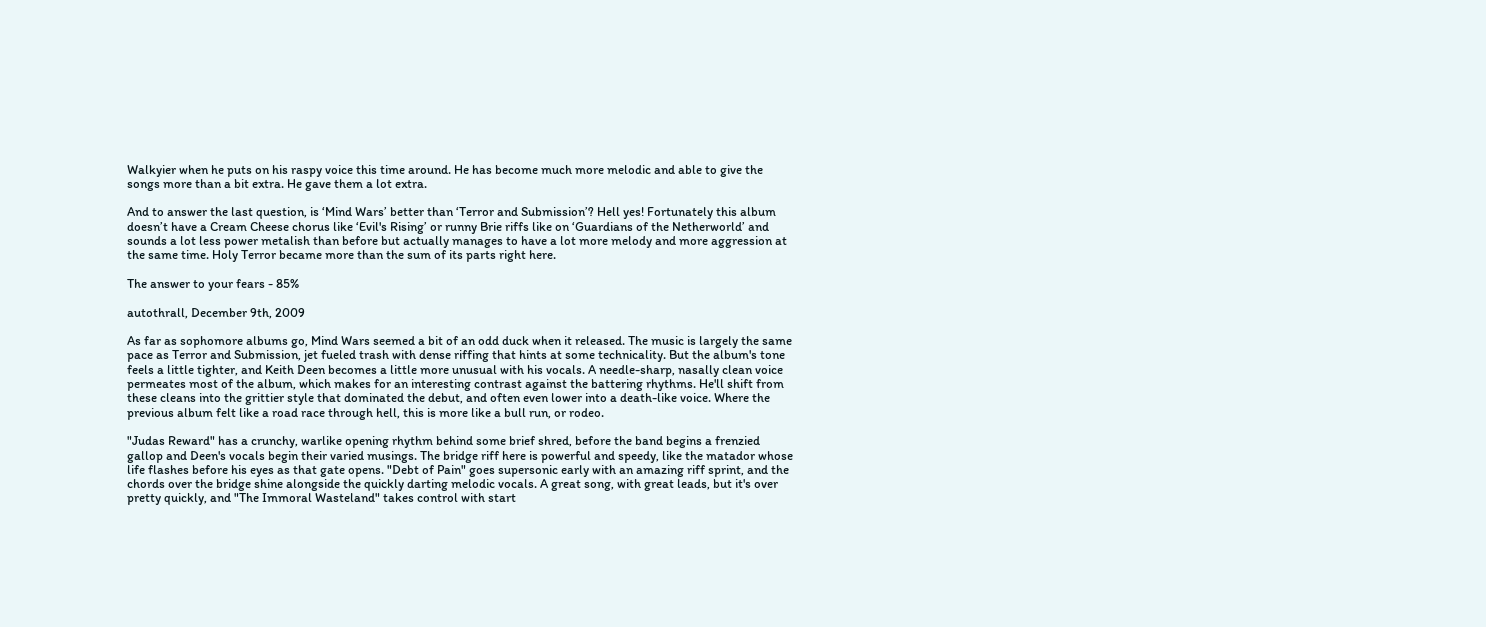Walkyier when he puts on his raspy voice this time around. He has become much more melodic and able to give the songs more than a bit extra. He gave them a lot extra.

And to answer the last question, is ‘Mind Wars’ better than ‘Terror and Submission’? Hell yes! Fortunately this album doesn’t have a Cream Cheese chorus like ‘Evil's Rising’ or runny Brie riffs like on ‘Guardians of the Netherworld’ and sounds a lot less power metalish than before but actually manages to have a lot more melody and more aggression at the same time. Holy Terror became more than the sum of its parts right here.

The answer to your fears - 85%

autothrall, December 9th, 2009

As far as sophomore albums go, Mind Wars seemed a bit of an odd duck when it released. The music is largely the same pace as Terror and Submission, jet fueled trash with dense riffing that hints at some technicality. But the album's tone feels a little tighter, and Keith Deen becomes a little more unusual with his vocals. A needle-sharp, nasally clean voice permeates most of the album, which makes for an interesting contrast against the battering rhythms. He'll shift from these cleans into the grittier style that dominated the debut, and often even lower into a death-like voice. Where the previous album felt like a road race through hell, this is more like a bull run, or rodeo.

"Judas Reward" has a crunchy, warlike opening rhythm behind some brief shred, before the band begins a frenzied gallop and Deen's vocals begin their varied musings. The bridge riff here is powerful and speedy, like the matador whose life flashes before his eyes as that gate opens. "Debt of Pain" goes supersonic early with an amazing riff sprint, and the chords over the bridge shine alongside the quickly darting melodic vocals. A great song, with great leads, but it's over pretty quickly, and "The Immoral Wasteland" takes control with start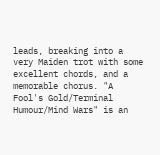leads, breaking into a very Maiden trot with some excellent chords, and a memorable chorus. "A Fool's Gold/Terminal Humour/Mind Wars" is an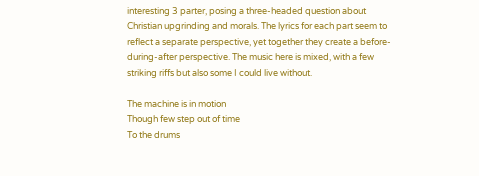interesting 3 parter, posing a three-headed question about Christian upgrinding and morals. The lyrics for each part seem to reflect a separate perspective, yet together they create a before-during-after perspective. The music here is mixed, with a few striking riffs but also some I could live without.

The machine is in motion
Though few step out of time
To the drums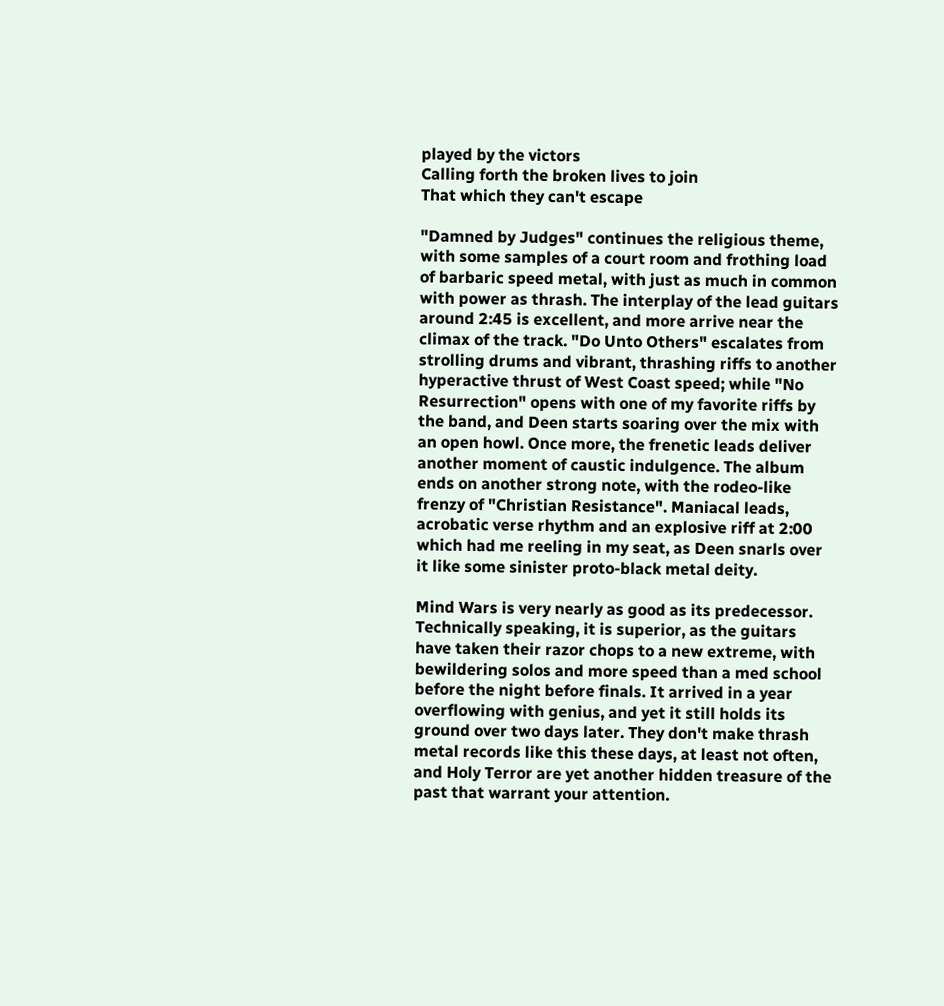played by the victors
Calling forth the broken lives to join
That which they can't escape

"Damned by Judges" continues the religious theme, with some samples of a court room and frothing load of barbaric speed metal, with just as much in common with power as thrash. The interplay of the lead guitars around 2:45 is excellent, and more arrive near the climax of the track. "Do Unto Others" escalates from strolling drums and vibrant, thrashing riffs to another hyperactive thrust of West Coast speed; while "No Resurrection" opens with one of my favorite riffs by the band, and Deen starts soaring over the mix with an open howl. Once more, the frenetic leads deliver another moment of caustic indulgence. The album ends on another strong note, with the rodeo-like frenzy of "Christian Resistance". Maniacal leads, acrobatic verse rhythm and an explosive riff at 2:00 which had me reeling in my seat, as Deen snarls over it like some sinister proto-black metal deity.

Mind Wars is very nearly as good as its predecessor. Technically speaking, it is superior, as the guitars have taken their razor chops to a new extreme, with bewildering solos and more speed than a med school before the night before finals. It arrived in a year overflowing with genius, and yet it still holds its ground over two days later. They don't make thrash metal records like this these days, at least not often, and Holy Terror are yet another hidden treasure of the past that warrant your attention.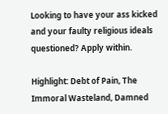Looking to have your ass kicked and your faulty religious ideals questioned? Apply within.

Highlight: Debt of Pain, The Immoral Wasteland, Damned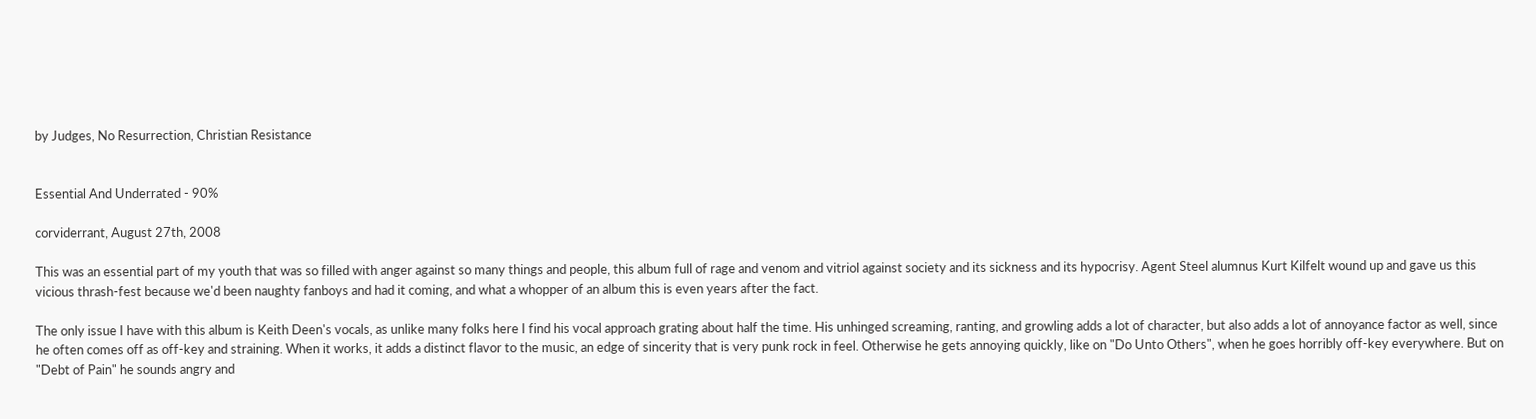by Judges, No Resurrection, Christian Resistance


Essential And Underrated - 90%

corviderrant, August 27th, 2008

This was an essential part of my youth that was so filled with anger against so many things and people, this album full of rage and venom and vitriol against society and its sickness and its hypocrisy. Agent Steel alumnus Kurt Kilfelt wound up and gave us this vicious thrash-fest because we'd been naughty fanboys and had it coming, and what a whopper of an album this is even years after the fact.

The only issue I have with this album is Keith Deen's vocals, as unlike many folks here I find his vocal approach grating about half the time. His unhinged screaming, ranting, and growling adds a lot of character, but also adds a lot of annoyance factor as well, since he often comes off as off-key and straining. When it works, it adds a distinct flavor to the music, an edge of sincerity that is very punk rock in feel. Otherwise he gets annoying quickly, like on "Do Unto Others", when he goes horribly off-key everywhere. But on "Debt of Pain" he sounds angry and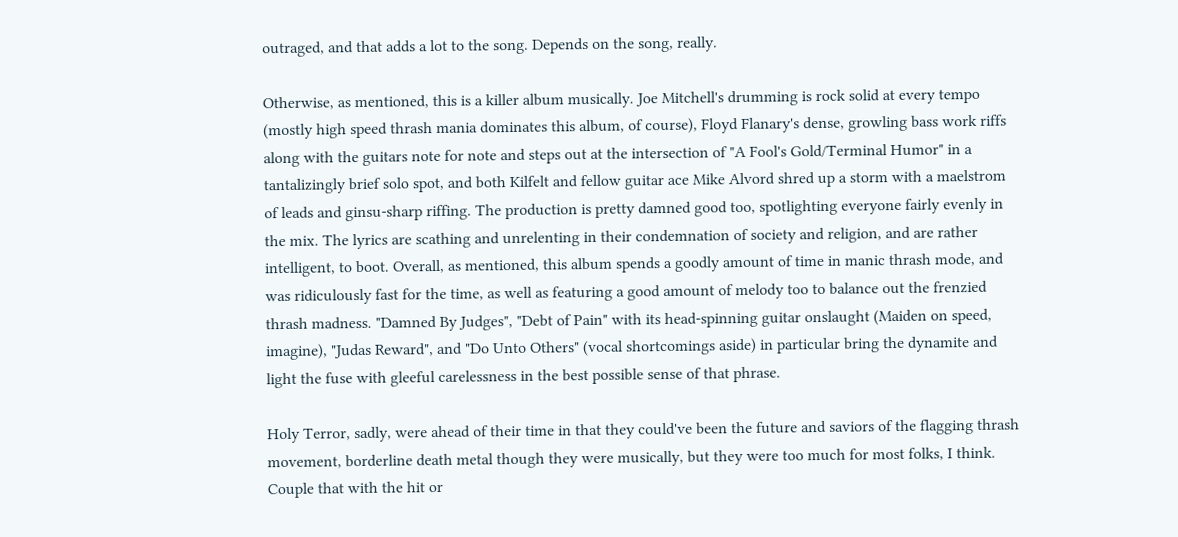outraged, and that adds a lot to the song. Depends on the song, really.

Otherwise, as mentioned, this is a killer album musically. Joe Mitchell's drumming is rock solid at every tempo (mostly high speed thrash mania dominates this album, of course), Floyd Flanary's dense, growling bass work riffs along with the guitars note for note and steps out at the intersection of "A Fool's Gold/Terminal Humor" in a tantalizingly brief solo spot, and both Kilfelt and fellow guitar ace Mike Alvord shred up a storm with a maelstrom of leads and ginsu-sharp riffing. The production is pretty damned good too, spotlighting everyone fairly evenly in the mix. The lyrics are scathing and unrelenting in their condemnation of society and religion, and are rather intelligent, to boot. Overall, as mentioned, this album spends a goodly amount of time in manic thrash mode, and was ridiculously fast for the time, as well as featuring a good amount of melody too to balance out the frenzied thrash madness. "Damned By Judges", "Debt of Pain" with its head-spinning guitar onslaught (Maiden on speed, imagine), "Judas Reward", and "Do Unto Others" (vocal shortcomings aside) in particular bring the dynamite and light the fuse with gleeful carelessness in the best possible sense of that phrase.

Holy Terror, sadly, were ahead of their time in that they could've been the future and saviors of the flagging thrash movement, borderline death metal though they were musically, but they were too much for most folks, I think. Couple that with the hit or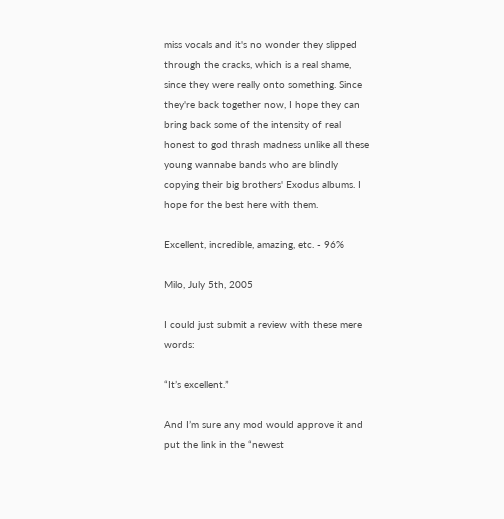miss vocals and it's no wonder they slipped through the cracks, which is a real shame, since they were really onto something. Since they're back together now, I hope they can bring back some of the intensity of real honest to god thrash madness unlike all these young wannabe bands who are blindly copying their big brothers' Exodus albums. I hope for the best here with them.

Excellent, incredible, amazing, etc. - 96%

Milo, July 5th, 2005

I could just submit a review with these mere words:

“It’s excellent.”

And I’m sure any mod would approve it and put the link in the “newest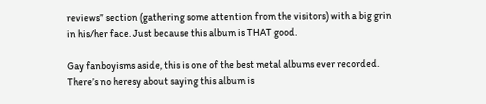reviews” section (gathering some attention from the visitors) with a big grin in his/her face. Just because this album is THAT good.

Gay fanboyisms aside, this is one of the best metal albums ever recorded. There’s no heresy about saying this album is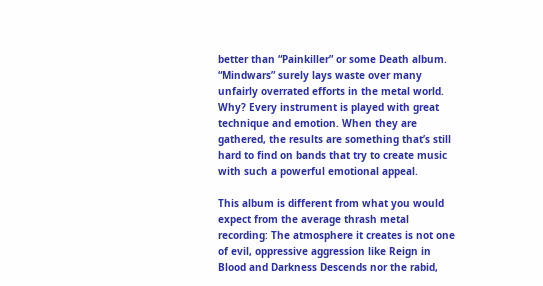better than “Painkiller” or some Death album. “Mindwars” surely lays waste over many unfairly overrated efforts in the metal world. Why? Every instrument is played with great technique and emotion. When they are gathered, the results are something that’s still hard to find on bands that try to create music with such a powerful emotional appeal.

This album is different from what you would expect from the average thrash metal recording: The atmosphere it creates is not one of evil, oppressive aggression like Reign in Blood and Darkness Descends nor the rabid,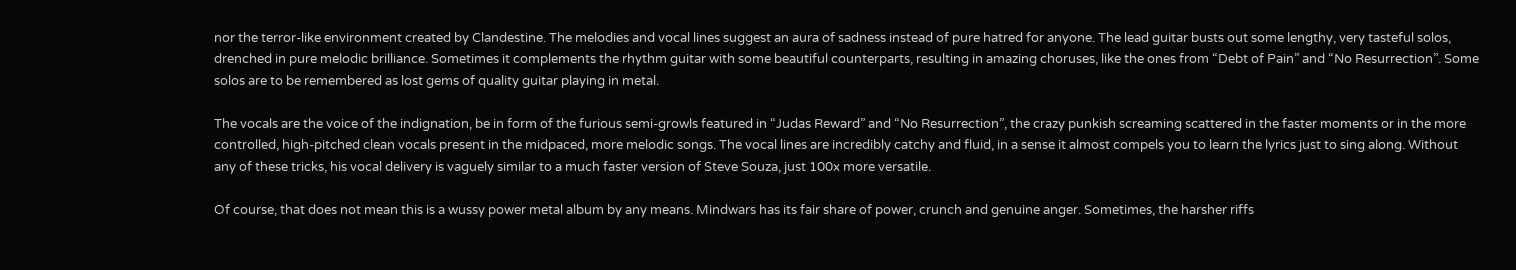nor the terror-like environment created by Clandestine. The melodies and vocal lines suggest an aura of sadness instead of pure hatred for anyone. The lead guitar busts out some lengthy, very tasteful solos, drenched in pure melodic brilliance. Sometimes it complements the rhythm guitar with some beautiful counterparts, resulting in amazing choruses, like the ones from “Debt of Pain” and “No Resurrection”. Some solos are to be remembered as lost gems of quality guitar playing in metal.

The vocals are the voice of the indignation, be in form of the furious semi-growls featured in “Judas Reward” and “No Resurrection”, the crazy punkish screaming scattered in the faster moments or in the more controlled, high-pitched clean vocals present in the midpaced, more melodic songs. The vocal lines are incredibly catchy and fluid, in a sense it almost compels you to learn the lyrics just to sing along. Without any of these tricks, his vocal delivery is vaguely similar to a much faster version of Steve Souza, just 100x more versatile.

Of course, that does not mean this is a wussy power metal album by any means. Mindwars has its fair share of power, crunch and genuine anger. Sometimes, the harsher riffs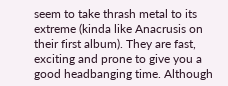seem to take thrash metal to its extreme (kinda like Anacrusis on their first album). They are fast, exciting and prone to give you a good headbanging time. Although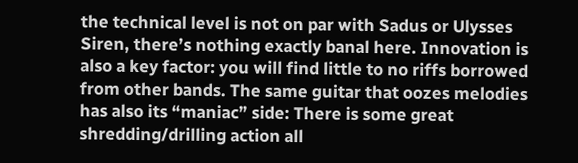the technical level is not on par with Sadus or Ulysses Siren, there’s nothing exactly banal here. Innovation is also a key factor: you will find little to no riffs borrowed from other bands. The same guitar that oozes melodies has also its “maniac” side: There is some great shredding/drilling action all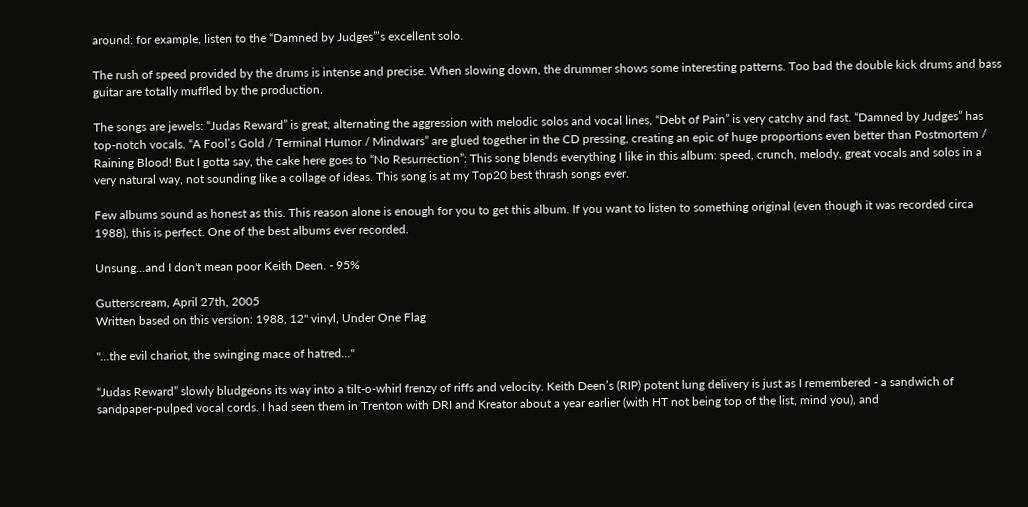around: for example, listen to the “Damned by Judges”’s excellent solo.

The rush of speed provided by the drums is intense and precise. When slowing down, the drummer shows some interesting patterns. Too bad the double kick drums and bass guitar are totally muffled by the production.

The songs are jewels: “Judas Reward” is great, alternating the aggression with melodic solos and vocal lines, “Debt of Pain” is very catchy and fast. “Damned by Judges” has top-notch vocals. “A Fool’s Gold / Terminal Humor / Mindwars” are glued together in the CD pressing, creating an epic of huge proportions even better than Postmortem / Raining Blood! But I gotta say, the cake here goes to “No Resurrection”: This song blends everything I like in this album: speed, crunch, melody, great vocals and solos in a very natural way, not sounding like a collage of ideas. This song is at my Top20 best thrash songs ever.

Few albums sound as honest as this. This reason alone is enough for you to get this album. If you want to listen to something original (even though it was recorded circa 1988), this is perfect. One of the best albums ever recorded.

Unsung...and I don't mean poor Keith Deen. - 95%

Gutterscream, April 27th, 2005
Written based on this version: 1988, 12" vinyl, Under One Flag

"...the evil chariot, the swinging mace of hatred..."

“Judas Reward” slowly bludgeons its way into a tilt-o-whirl frenzy of riffs and velocity. Keith Deen’s (RIP) potent lung delivery is just as I remembered - a sandwich of sandpaper-pulped vocal cords. I had seen them in Trenton with DRI and Kreator about a year earlier (with HT not being top of the list, mind you), and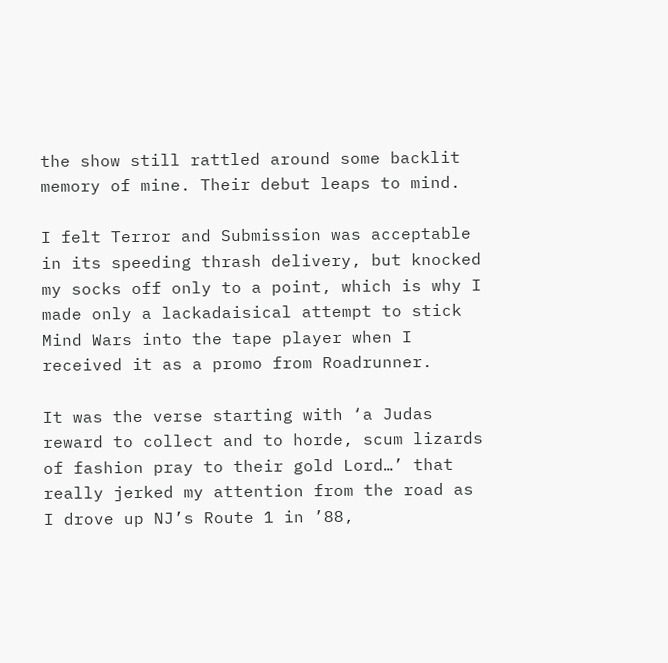the show still rattled around some backlit memory of mine. Their debut leaps to mind.

I felt Terror and Submission was acceptable in its speeding thrash delivery, but knocked my socks off only to a point, which is why I made only a lackadaisical attempt to stick Mind Wars into the tape player when I received it as a promo from Roadrunner.

It was the verse starting with ‘a Judas reward to collect and to horde, scum lizards of fashion pray to their gold Lord…’ that really jerked my attention from the road as I drove up NJ’s Route 1 in ’88,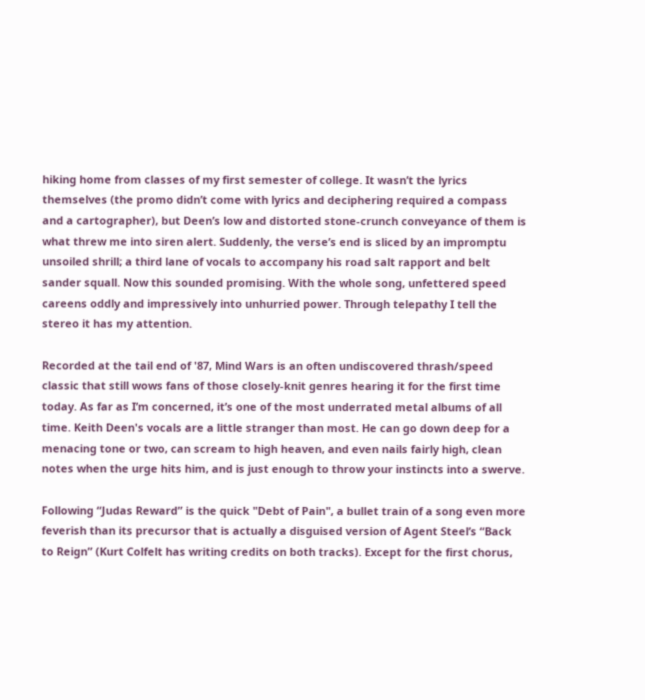hiking home from classes of my first semester of college. It wasn’t the lyrics themselves (the promo didn’t come with lyrics and deciphering required a compass and a cartographer), but Deen’s low and distorted stone-crunch conveyance of them is what threw me into siren alert. Suddenly, the verse’s end is sliced by an impromptu unsoiled shrill; a third lane of vocals to accompany his road salt rapport and belt sander squall. Now this sounded promising. With the whole song, unfettered speed careens oddly and impressively into unhurried power. Through telepathy I tell the stereo it has my attention.

Recorded at the tail end of '87, Mind Wars is an often undiscovered thrash/speed classic that still wows fans of those closely-knit genres hearing it for the first time today. As far as I’m concerned, it’s one of the most underrated metal albums of all time. Keith Deen's vocals are a little stranger than most. He can go down deep for a menacing tone or two, can scream to high heaven, and even nails fairly high, clean notes when the urge hits him, and is just enough to throw your instincts into a swerve.

Following “Judas Reward” is the quick "Debt of Pain", a bullet train of a song even more feverish than its precursor that is actually a disguised version of Agent Steel’s “Back to Reign” (Kurt Colfelt has writing credits on both tracks). Except for the first chorus,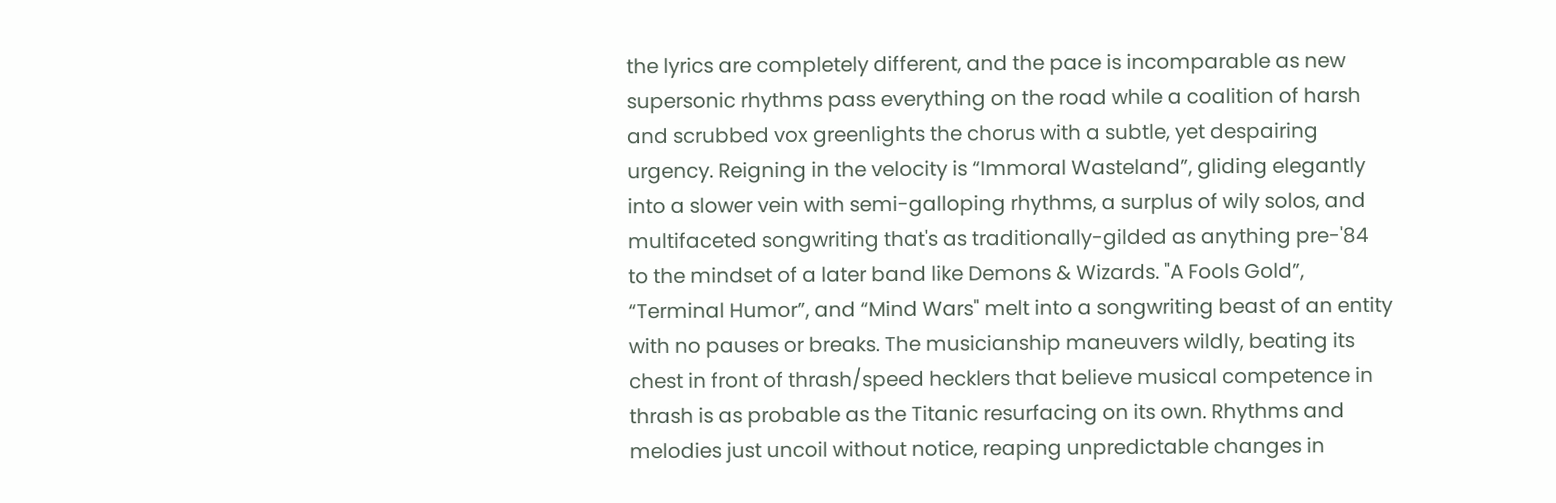the lyrics are completely different, and the pace is incomparable as new supersonic rhythms pass everything on the road while a coalition of harsh and scrubbed vox greenlights the chorus with a subtle, yet despairing urgency. Reigning in the velocity is “Immoral Wasteland”, gliding elegantly into a slower vein with semi-galloping rhythms, a surplus of wily solos, and multifaceted songwriting that's as traditionally-gilded as anything pre-'84 to the mindset of a later band like Demons & Wizards. "A Fools Gold”, “Terminal Humor”, and “Mind Wars" melt into a songwriting beast of an entity with no pauses or breaks. The musicianship maneuvers wildly, beating its chest in front of thrash/speed hecklers that believe musical competence in thrash is as probable as the Titanic resurfacing on its own. Rhythms and melodies just uncoil without notice, reaping unpredictable changes in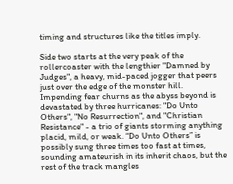timing and structures like the titles imply.

Side two starts at the very peak of the rollercoaster with the lengthier "Damned by Judges", a heavy, mid-paced jogger that peers just over the edge of the monster hill. Impending fear churns as the abyss beyond is devastated by three hurricanes: "Do Unto Others", "No Resurrection", and "Christian Resistance" - a trio of giants storming anything placid, mild, or weak. “Do Unto Others” is possibly sung three times too fast at times, sounding amateurish in its inherit chaos, but the rest of the track mangles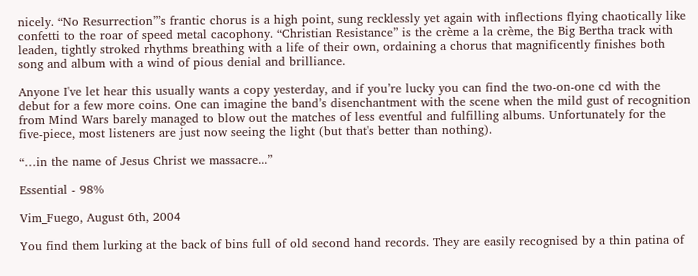nicely. “No Resurrection”’s frantic chorus is a high point, sung recklessly yet again with inflections flying chaotically like confetti to the roar of speed metal cacophony. “Christian Resistance” is the crème a la crème, the Big Bertha track with leaden, tightly stroked rhythms breathing with a life of their own, ordaining a chorus that magnificently finishes both song and album with a wind of pious denial and brilliance.

Anyone I've let hear this usually wants a copy yesterday, and if you’re lucky you can find the two-on-one cd with the debut for a few more coins. One can imagine the band’s disenchantment with the scene when the mild gust of recognition from Mind Wars barely managed to blow out the matches of less eventful and fulfilling albums. Unfortunately for the five-piece, most listeners are just now seeing the light (but that's better than nothing).

“…in the name of Jesus Christ we massacre...”

Essential - 98%

Vim_Fuego, August 6th, 2004

You find them lurking at the back of bins full of old second hand records. They are easily recognised by a thin patina of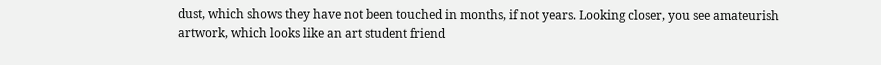dust, which shows they have not been touched in months, if not years. Looking closer, you see amateurish artwork, which looks like an art student friend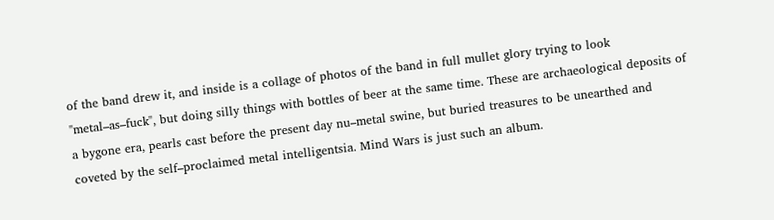of the band drew it, and inside is a collage of photos of the band in full mullet glory trying to look "metal–as–fuck", but doing silly things with bottles of beer at the same time. These are archaeological deposits of a bygone era, pearls cast before the present day nu–metal swine, but buried treasures to be unearthed and coveted by the self–proclaimed metal intelligentsia. Mind Wars is just such an album.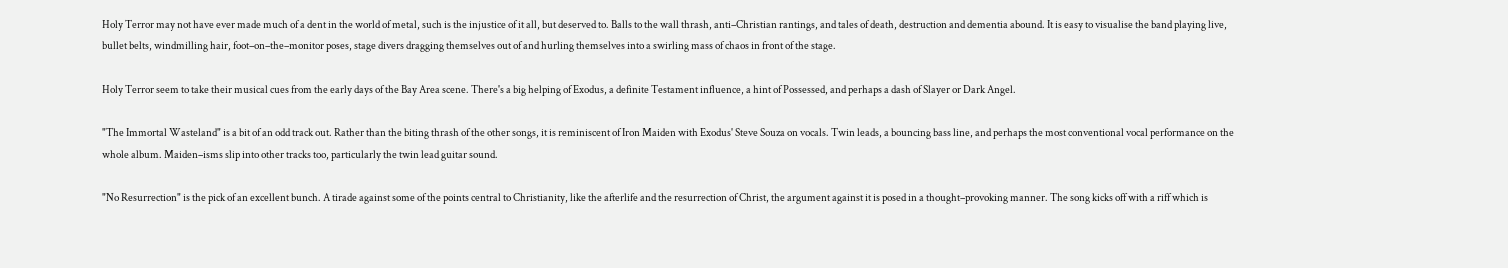Holy Terror may not have ever made much of a dent in the world of metal, such is the injustice of it all, but deserved to. Balls to the wall thrash, anti–Christian rantings, and tales of death, destruction and dementia abound. It is easy to visualise the band playing live, bullet belts, windmilling hair, foot–on–the–monitor poses, stage divers dragging themselves out of and hurling themselves into a swirling mass of chaos in front of the stage.

Holy Terror seem to take their musical cues from the early days of the Bay Area scene. There's a big helping of Exodus, a definite Testament influence, a hint of Possessed, and perhaps a dash of Slayer or Dark Angel.

"The Immortal Wasteland" is a bit of an odd track out. Rather than the biting thrash of the other songs, it is reminiscent of Iron Maiden with Exodus' Steve Souza on vocals. Twin leads, a bouncing bass line, and perhaps the most conventional vocal performance on the whole album. Maiden–isms slip into other tracks too, particularly the twin lead guitar sound.

"No Resurrection" is the pick of an excellent bunch. A tirade against some of the points central to Christianity, like the afterlife and the resurrection of Christ, the argument against it is posed in a thought–provoking manner. The song kicks off with a riff which is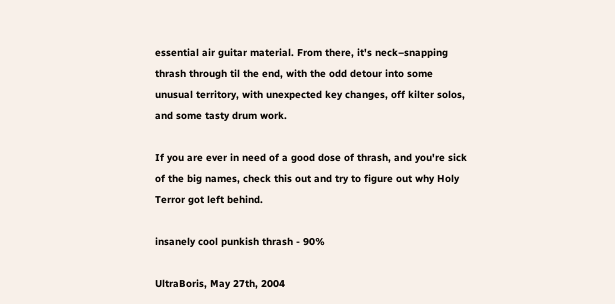essential air guitar material. From there, it's neck–snapping thrash through til the end, with the odd detour into some unusual territory, with unexpected key changes, off kilter solos, and some tasty drum work.

If you are ever in need of a good dose of thrash, and you're sick of the big names, check this out and try to figure out why Holy Terror got left behind.

insanely cool punkish thrash - 90%

UltraBoris, May 27th, 2004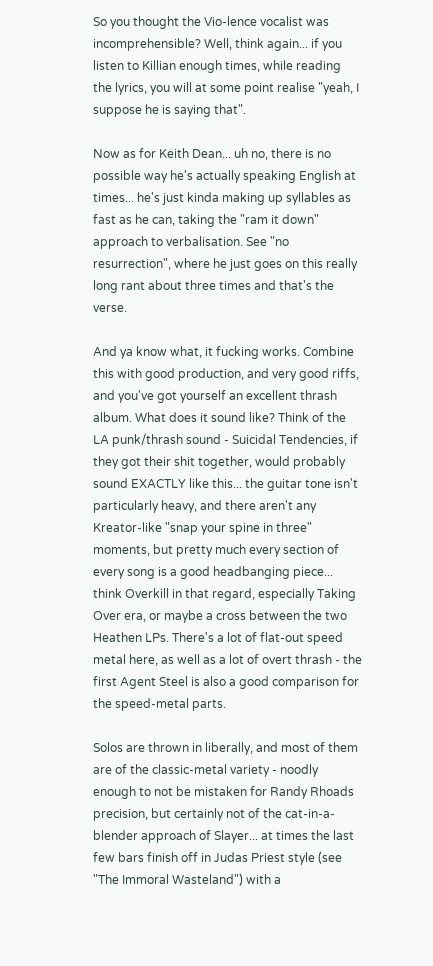So you thought the Vio-lence vocalist was incomprehensible? Well, think again... if you listen to Killian enough times, while reading the lyrics, you will at some point realise "yeah, I suppose he is saying that".

Now as for Keith Dean... uh no, there is no possible way he's actually speaking English at times... he's just kinda making up syllables as fast as he can, taking the "ram it down" approach to verbalisation. See "no resurrection", where he just goes on this really long rant about three times and that's the verse.

And ya know what, it fucking works. Combine this with good production, and very good riffs, and you've got yourself an excellent thrash album. What does it sound like? Think of the LA punk/thrash sound - Suicidal Tendencies, if they got their shit together, would probably sound EXACTLY like this... the guitar tone isn't particularly heavy, and there aren't any Kreator-like "snap your spine in three" moments, but pretty much every section of every song is a good headbanging piece... think Overkill in that regard, especially Taking Over era, or maybe a cross between the two Heathen LPs. There's a lot of flat-out speed metal here, as well as a lot of overt thrash - the first Agent Steel is also a good comparison for the speed-metal parts.

Solos are thrown in liberally, and most of them are of the classic-metal variety - noodly enough to not be mistaken for Randy Rhoads precision, but certainly not of the cat-in-a-blender approach of Slayer... at times the last few bars finish off in Judas Priest style (see "The Immoral Wasteland") with a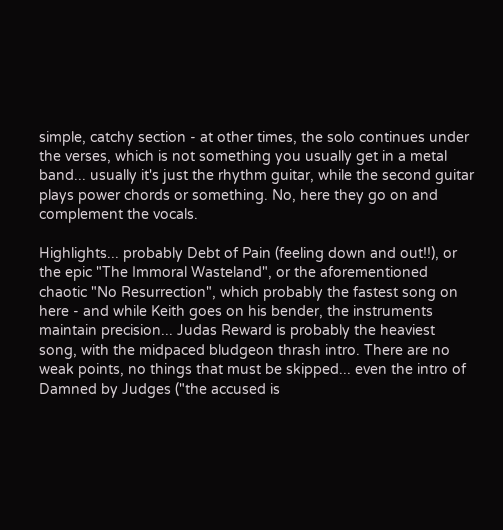simple, catchy section - at other times, the solo continues under the verses, which is not something you usually get in a metal band... usually it's just the rhythm guitar, while the second guitar plays power chords or something. No, here they go on and complement the vocals.

Highlights... probably Debt of Pain (feeling down and out!!), or the epic "The Immoral Wasteland", or the aforementioned chaotic "No Resurrection", which probably the fastest song on here - and while Keith goes on his bender, the instruments maintain precision... Judas Reward is probably the heaviest song, with the midpaced bludgeon thrash intro. There are no weak points, no things that must be skipped... even the intro of Damned by Judges ("the accused is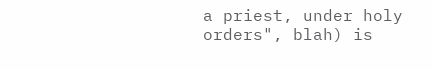a priest, under holy orders", blah) is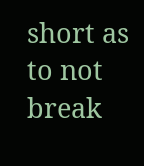short as to not break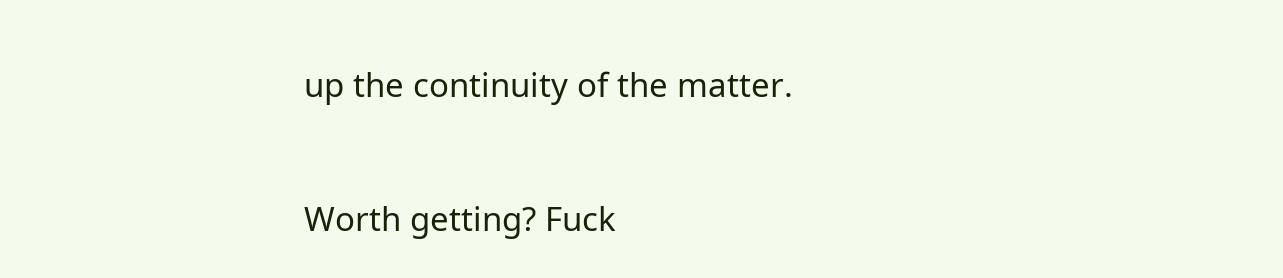up the continuity of the matter.

Worth getting? Fuck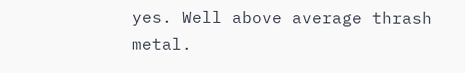yes. Well above average thrash metal.